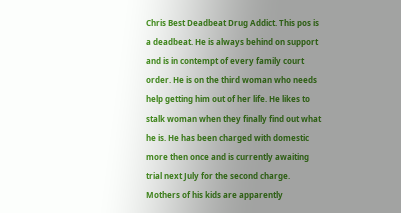Chris Best Deadbeat Drug Addict. This pos is a deadbeat. He is always behind on support and is in contempt of every family court order. He is on the third woman who needs help getting him out of her life. He likes to stalk woman when they finally find out what he is. He has been charged with domestic more then once and is currently awaiting trial next July for the second charge. Mothers of his kids are apparently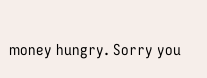money hungry. Sorry you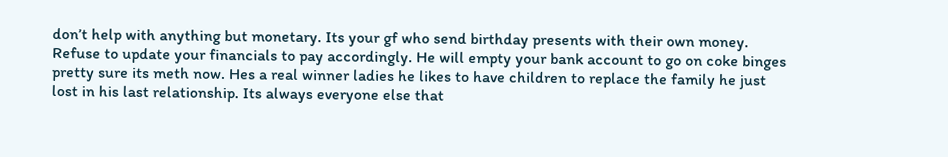don’t help with anything but monetary. Its your gf who send birthday presents with their own money. Refuse to update your financials to pay accordingly. He will empty your bank account to go on coke binges pretty sure its meth now. Hes a real winner ladies he likes to have children to replace the family he just lost in his last relationship. Its always everyone else that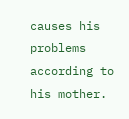causes his problems according to his mother.